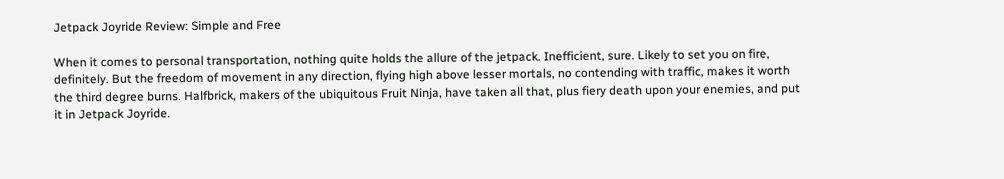Jetpack Joyride Review: Simple and Free

When it comes to personal transportation, nothing quite holds the allure of the jetpack. Inefficient, sure. Likely to set you on fire, definitely. But the freedom of movement in any direction, flying high above lesser mortals, no contending with traffic, makes it worth the third degree burns. Halfbrick, makers of the ubiquitous Fruit Ninja, have taken all that, plus fiery death upon your enemies, and put it in Jetpack Joyride.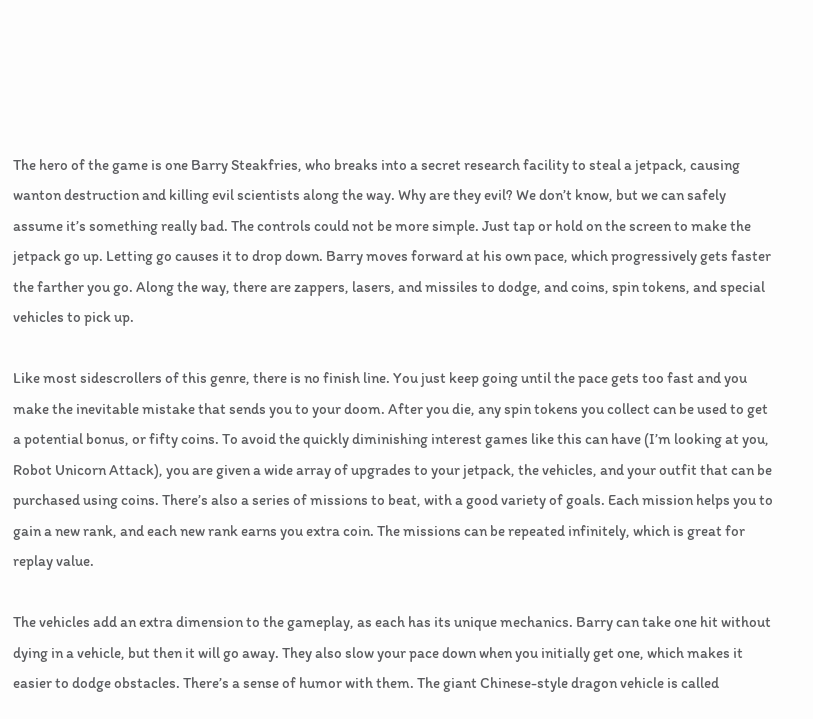The hero of the game is one Barry Steakfries, who breaks into a secret research facility to steal a jetpack, causing wanton destruction and killing evil scientists along the way. Why are they evil? We don’t know, but we can safely assume it’s something really bad. The controls could not be more simple. Just tap or hold on the screen to make the jetpack go up. Letting go causes it to drop down. Barry moves forward at his own pace, which progressively gets faster the farther you go. Along the way, there are zappers, lasers, and missiles to dodge, and coins, spin tokens, and special vehicles to pick up.

Like most sidescrollers of this genre, there is no finish line. You just keep going until the pace gets too fast and you make the inevitable mistake that sends you to your doom. After you die, any spin tokens you collect can be used to get a potential bonus, or fifty coins. To avoid the quickly diminishing interest games like this can have (I’m looking at you, Robot Unicorn Attack), you are given a wide array of upgrades to your jetpack, the vehicles, and your outfit that can be purchased using coins. There’s also a series of missions to beat, with a good variety of goals. Each mission helps you to gain a new rank, and each new rank earns you extra coin. The missions can be repeated infinitely, which is great for replay value.

The vehicles add an extra dimension to the gameplay, as each has its unique mechanics. Barry can take one hit without dying in a vehicle, but then it will go away. They also slow your pace down when you initially get one, which makes it easier to dodge obstacles. There’s a sense of humor with them. The giant Chinese-style dragon vehicle is called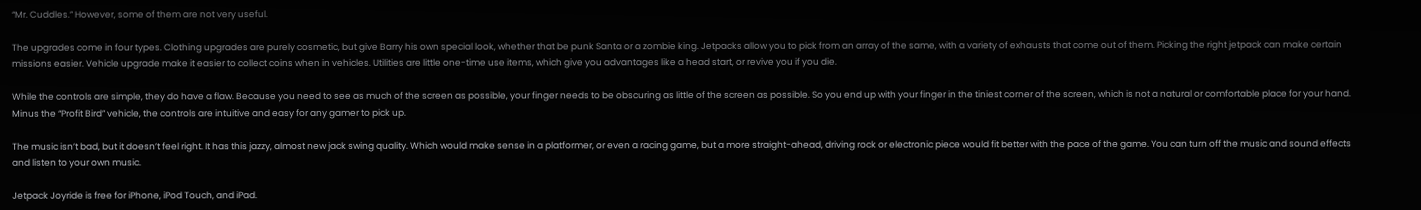“Mr. Cuddles.” However, some of them are not very useful.

The upgrades come in four types. Clothing upgrades are purely cosmetic, but give Barry his own special look, whether that be punk Santa or a zombie king. Jetpacks allow you to pick from an array of the same, with a variety of exhausts that come out of them. Picking the right jetpack can make certain missions easier. Vehicle upgrade make it easier to collect coins when in vehicles. Utilities are little one-time use items, which give you advantages like a head start, or revive you if you die.

While the controls are simple, they do have a flaw. Because you need to see as much of the screen as possible, your finger needs to be obscuring as little of the screen as possible. So you end up with your finger in the tiniest corner of the screen, which is not a natural or comfortable place for your hand. Minus the “Profit Bird” vehicle, the controls are intuitive and easy for any gamer to pick up.

The music isn’t bad, but it doesn’t feel right. It has this jazzy, almost new jack swing quality. Which would make sense in a platformer, or even a racing game, but a more straight-ahead, driving rock or electronic piece would fit better with the pace of the game. You can turn off the music and sound effects and listen to your own music.

Jetpack Joyride is free for iPhone, iPod Touch, and iPad.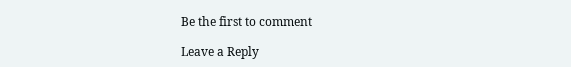Be the first to comment

Leave a Reply